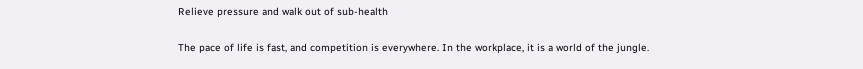Relieve pressure and walk out of sub-health

The pace of life is fast, and competition is everywhere. In the workplace, it is a world of the jungle.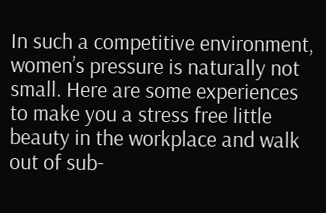In such a competitive environment, women’s pressure is naturally not small. Here are some experiences to make you a stress free little beauty in the workplace and walk out of sub-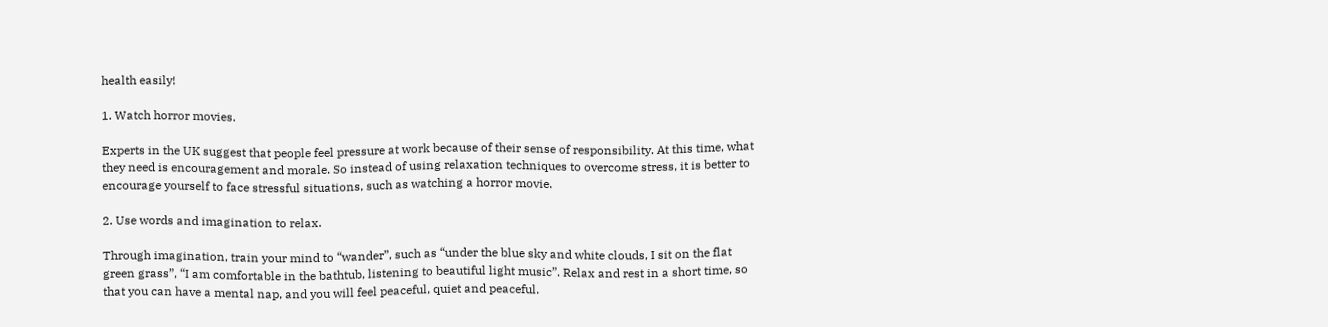health easily!

1. Watch horror movies.

Experts in the UK suggest that people feel pressure at work because of their sense of responsibility. At this time, what they need is encouragement and morale. So instead of using relaxation techniques to overcome stress, it is better to encourage yourself to face stressful situations, such as watching a horror movie.

2. Use words and imagination to relax.

Through imagination, train your mind to “wander”, such as “under the blue sky and white clouds, I sit on the flat green grass”, “I am comfortable in the bathtub, listening to beautiful light music”. Relax and rest in a short time, so that you can have a mental nap, and you will feel peaceful, quiet and peaceful.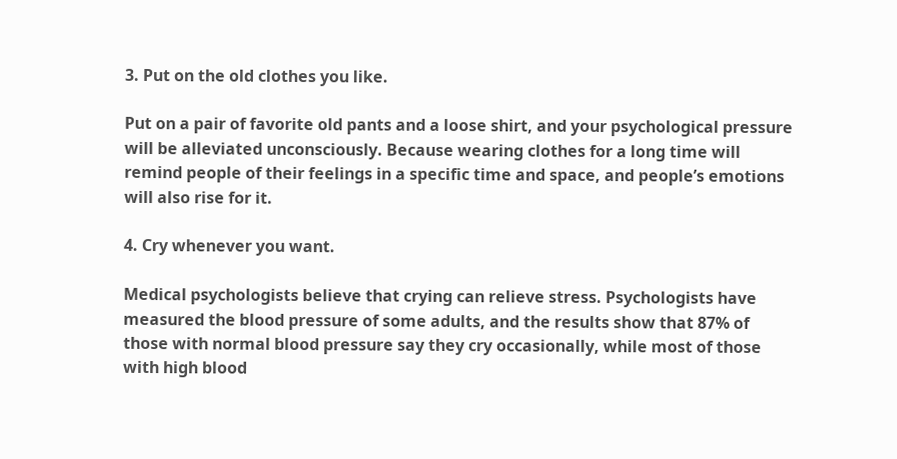3. Put on the old clothes you like.

Put on a pair of favorite old pants and a loose shirt, and your psychological pressure will be alleviated unconsciously. Because wearing clothes for a long time will remind people of their feelings in a specific time and space, and people’s emotions will also rise for it.

4. Cry whenever you want.

Medical psychologists believe that crying can relieve stress. Psychologists have measured the blood pressure of some adults, and the results show that 87% of those with normal blood pressure say they cry occasionally, while most of those with high blood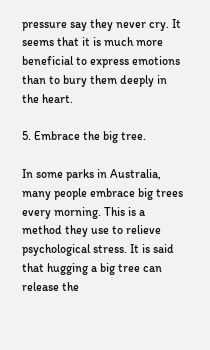pressure say they never cry. It seems that it is much more beneficial to express emotions than to bury them deeply in the heart.

5. Embrace the big tree.

In some parks in Australia, many people embrace big trees every morning. This is a method they use to relieve psychological stress. It is said that hugging a big tree can release the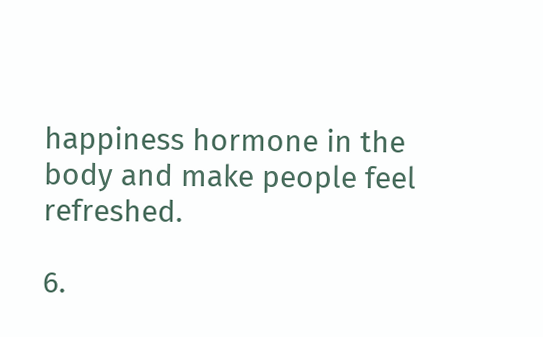happiness hormone in the body and make people feel refreshed.

6.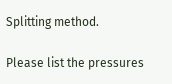Splitting method.

Please list the pressures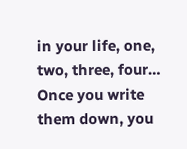in your life, one, two, three, four… Once you write them down, you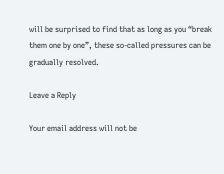will be surprised to find that as long as you “break them one by one”, these so-called pressures can be gradually resolved.

Leave a Reply

Your email address will not be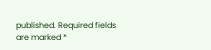published. Required fields are marked *